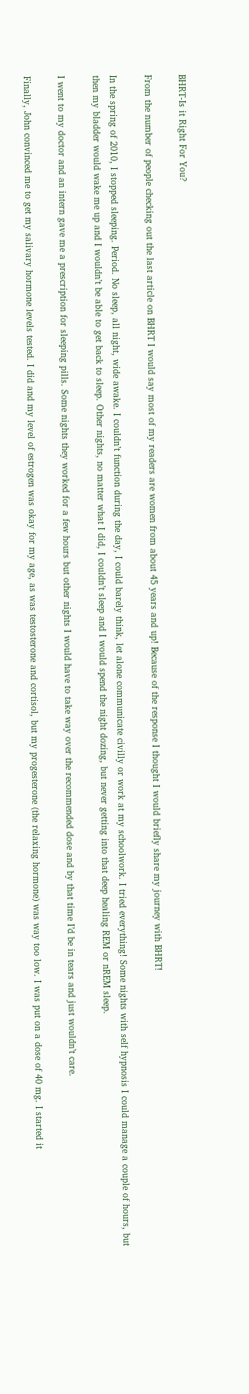BHRT-Is it Right For You?

From the number of people checking out the last article on BHRT I would say most of my readers are women from about 45 years and up! Because of the response I thought I would briefly share my journey with BHRT!

In the spring of 2010, I stopped sleeping. Period. No sleep, all night, wide awake. I couldn’t function during the day, I could barely think, let alone communicate civilly or work at my schoolwork. I tried everything! Some nights with self hypnosis I could manage a couple of hours, but then my bladder would wake me up and I wouldn’t be able to get back to sleep. Other nights, no matter what I did, I couldn’t sleep and I would spend the night dozing, but never getting into that deep healing REM or nREM sleep.

I went to my doctor and an intern gave me a prescription for sleeping pills. Some nights they worked for a few hours but other nights I would have to take way over the recommended dose and by that time I’d be in tears and just wouldn’t care.

Finally, John convinced me to get my salivary hormone levels tested. I did and my level of estrogen was okay for my age, as was testosterone and cortisol, but my progesterone (the relaxing hormone) was way too low. I was put on a dose of 40 mg. I started it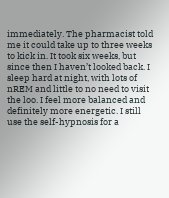immediately. The pharmacist told me it could take up to three weeks to kick in. It took six weeks, but since then I haven’t looked back. I sleep hard at night, with lots of nREM and little to no need to visit the loo. I feel more balanced and definitely more energetic. I still use the self-hypnosis for a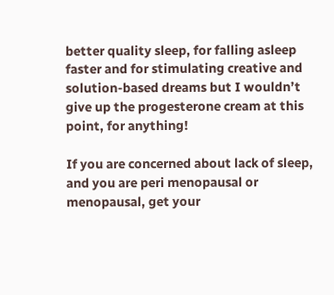better quality sleep, for falling asleep faster and for stimulating creative and solution-based dreams but I wouldn’t give up the progesterone cream at this point, for anything!

If you are concerned about lack of sleep, and you are peri menopausal or menopausal, get your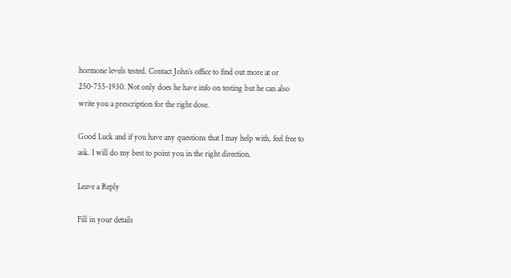hormone levels tested. Contact John’s office to find out more at or 250-755-1930. Not only does he have info on testing but he can also write you a prescription for the right dose.

Good Luck and if you have any questions that I may help with, feel free to ask. I will do my best to point you in the right direction.

Leave a Reply

Fill in your details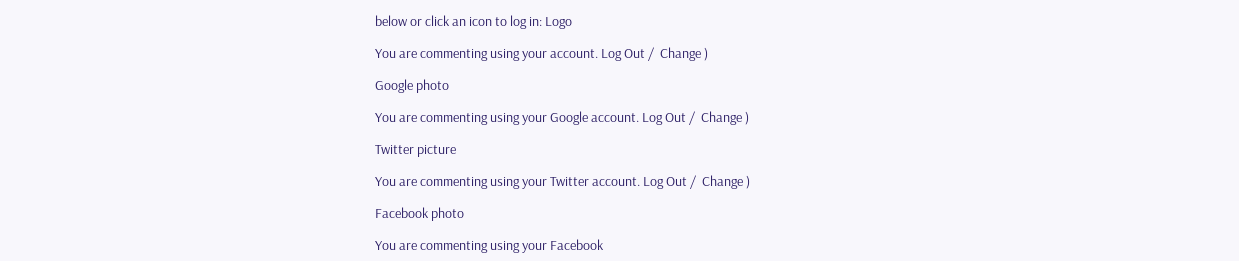below or click an icon to log in: Logo

You are commenting using your account. Log Out /  Change )

Google photo

You are commenting using your Google account. Log Out /  Change )

Twitter picture

You are commenting using your Twitter account. Log Out /  Change )

Facebook photo

You are commenting using your Facebook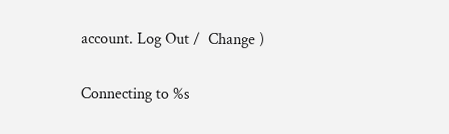account. Log Out /  Change )

Connecting to %s